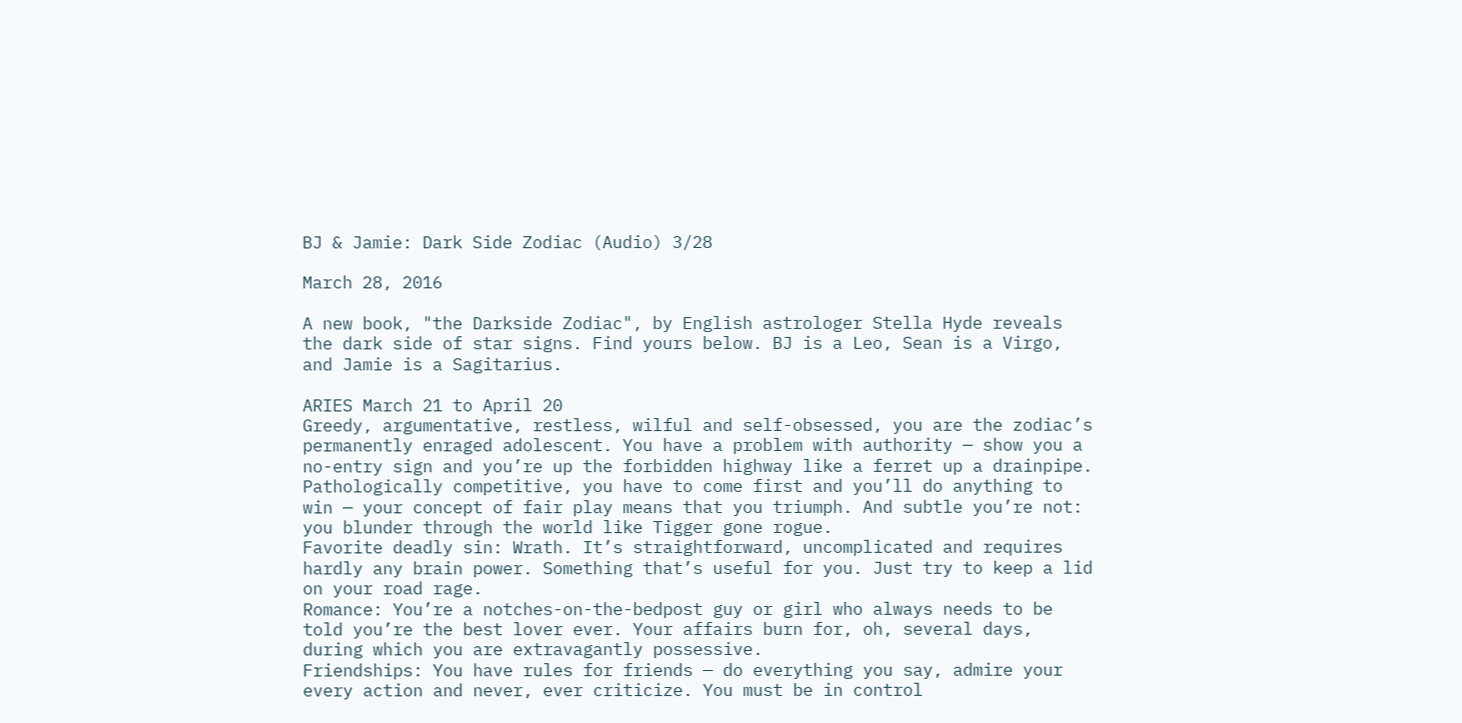BJ & Jamie: Dark Side Zodiac (Audio) 3/28

March 28, 2016

A new book, "the Darkside Zodiac", by English astrologer Stella Hyde reveals the dark side of star signs. Find yours below. BJ is a Leo, Sean is a Virgo, and Jamie is a Sagitarius.

ARIES March 21 to April 20
Greedy, argumentative, restless, wilful and self-obsessed, you are the zodiac’s permanently enraged adolescent. You have a problem with authority — show you a no-entry sign and you’re up the forbidden highway like a ferret up a drainpipe.
Pathologically competitive, you have to come first and you’ll do anything to win — your concept of fair play means that you triumph. And subtle you’re not: you blunder through the world like Tigger gone rogue.
Favorite deadly sin: Wrath. It’s straightforward, uncomplicated and requires hardly any brain power. Something that’s useful for you. Just try to keep a lid on your road rage.
Romance: You’re a notches-on-the-bedpost guy or girl who always needs to be told you’re the best lover ever. Your affairs burn for, oh, several days, during which you are extravagantly possessive.
Friendships: You have rules for friends — do everything you say, admire your every action and never, ever criticize. You must be in control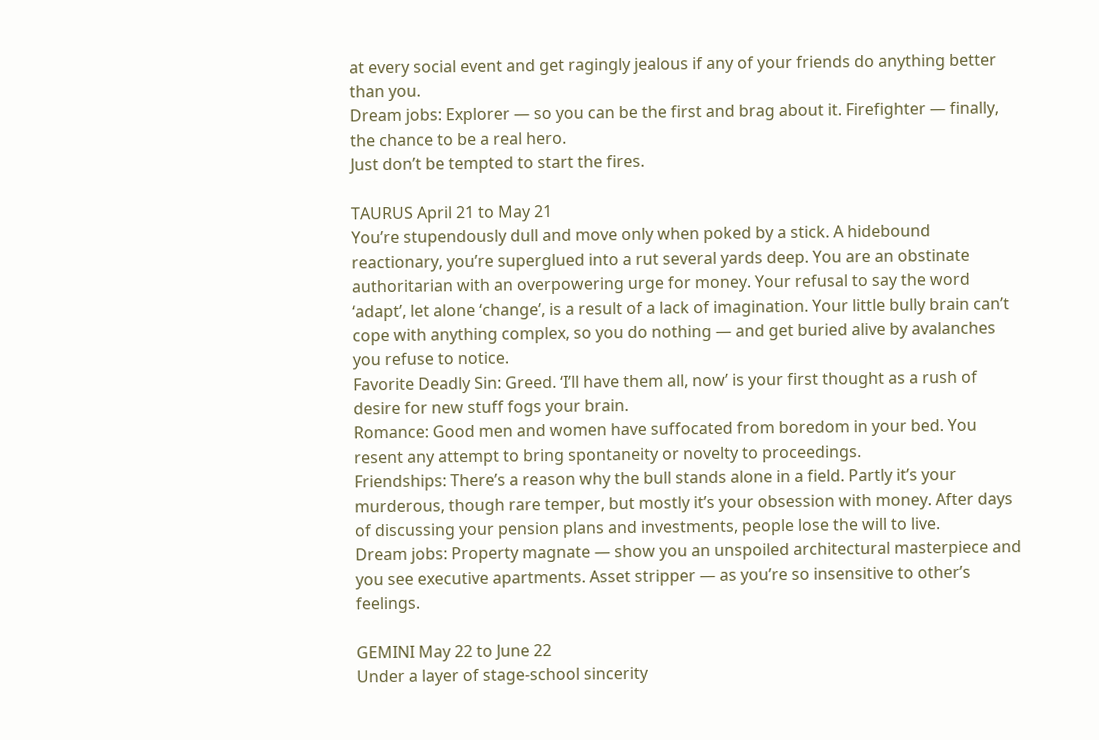at every social event and get ragingly jealous if any of your friends do anything better than you.
Dream jobs: Explorer — so you can be the first and brag about it. Firefighter — finally, the chance to be a real hero.
Just don’t be tempted to start the fires.

TAURUS April 21 to May 21
You’re stupendously dull and move only when poked by a stick. A hidebound reactionary, you’re superglued into a rut several yards deep. You are an obstinate authoritarian with an overpowering urge for money. Your refusal to say the word ‘adapt’, let alone ‘change’, is a result of a lack of imagination. Your little bully brain can’t cope with anything complex, so you do nothing — and get buried alive by avalanches you refuse to notice.
Favorite Deadly Sin: Greed. ‘I’ll have them all, now’ is your first thought as a rush of desire for new stuff fogs your brain.
Romance: Good men and women have suffocated from boredom in your bed. You resent any attempt to bring spontaneity or novelty to proceedings.
Friendships: There’s a reason why the bull stands alone in a field. Partly it’s your murderous, though rare temper, but mostly it’s your obsession with money. After days of discussing your pension plans and investments, people lose the will to live.
Dream jobs: Property magnate — show you an unspoiled architectural masterpiece and you see executive apartments. Asset stripper — as you’re so insensitive to other’s feelings.

GEMINI May 22 to June 22
Under a layer of stage-school sincerity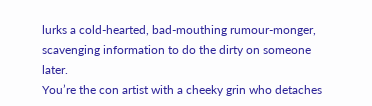lurks a cold-hearted, bad-mouthing rumour-monger, scavenging information to do the dirty on someone later.
You’re the con artist with a cheeky grin who detaches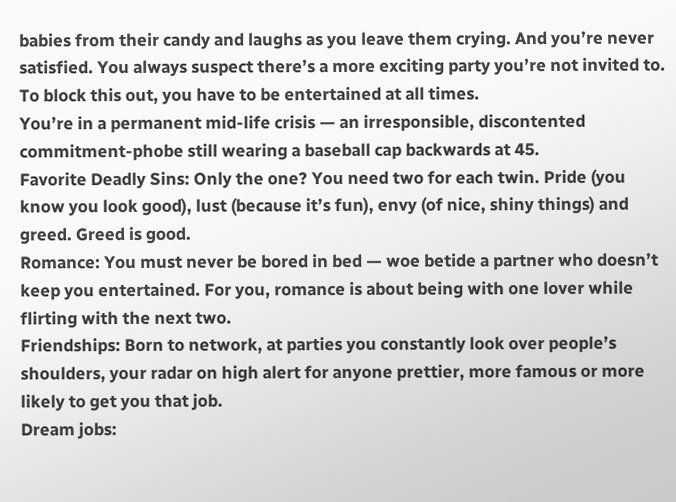babies from their candy and laughs as you leave them crying. And you’re never satisfied. You always suspect there’s a more exciting party you’re not invited to. To block this out, you have to be entertained at all times.
You’re in a permanent mid-life crisis — an irresponsible, discontented commitment-phobe still wearing a baseball cap backwards at 45.
Favorite Deadly Sins: Only the one? You need two for each twin. Pride (you know you look good), lust (because it’s fun), envy (of nice, shiny things) and greed. Greed is good.
Romance: You must never be bored in bed — woe betide a partner who doesn’t keep you entertained. For you, romance is about being with one lover while flirting with the next two.
Friendships: Born to network, at parties you constantly look over people’s shoulders, your radar on high alert for anyone prettier, more famous or more likely to get you that job.
Dream jobs: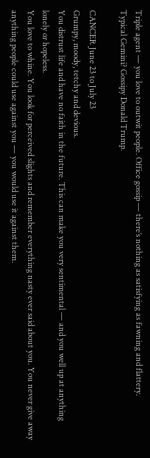Triple agent — you love to outwit people. Office gossip — there’s nothing as satisfying as fawning and flattery.
Typical Gemini? Gossipy Donald Trump.

CANCER June 23 to July 23
Grumpy, moody, tetchy and devious.
You distrust life and have no faith in the future. This can make you very sentimental — and you well up at anything lonely or hopeless.
You love to whine. You look for perceived slights and remember everything nasty ever said about you. You never give away anything people could use against you — you would use it against them.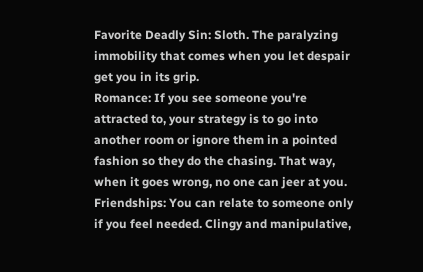Favorite Deadly Sin: Sloth. The paralyzing immobility that comes when you let despair get you in its grip.
Romance: If you see someone you're attracted to, your strategy is to go into another room or ignore them in a pointed fashion so they do the chasing. That way, when it goes wrong, no one can jeer at you.
Friendships: You can relate to someone only if you feel needed. Clingy and manipulative,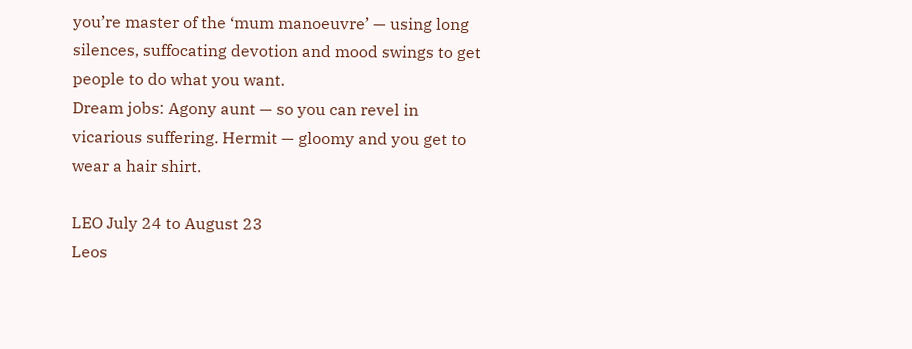you’re master of the ‘mum manoeuvre’ — using long silences, suffocating devotion and mood swings to get people to do what you want.
Dream jobs: Agony aunt — so you can revel in vicarious suffering. Hermit — gloomy and you get to wear a hair shirt.

LEO July 24 to August 23
Leos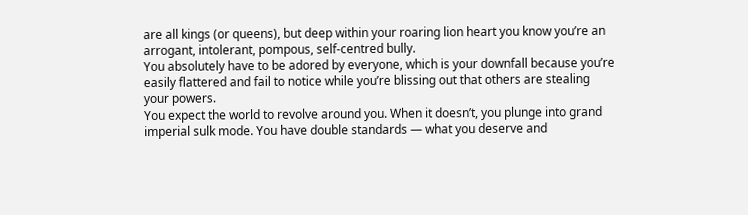are all kings (or queens), but deep within your roaring lion heart you know you’re an arrogant, intolerant, pompous, self-centred bully.
You absolutely have to be adored by everyone, which is your downfall because you’re easily flattered and fail to notice while you’re blissing out that others are stealing your powers.
You expect the world to revolve around you. When it doesn’t, you plunge into grand imperial sulk mode. You have double standards — what you deserve and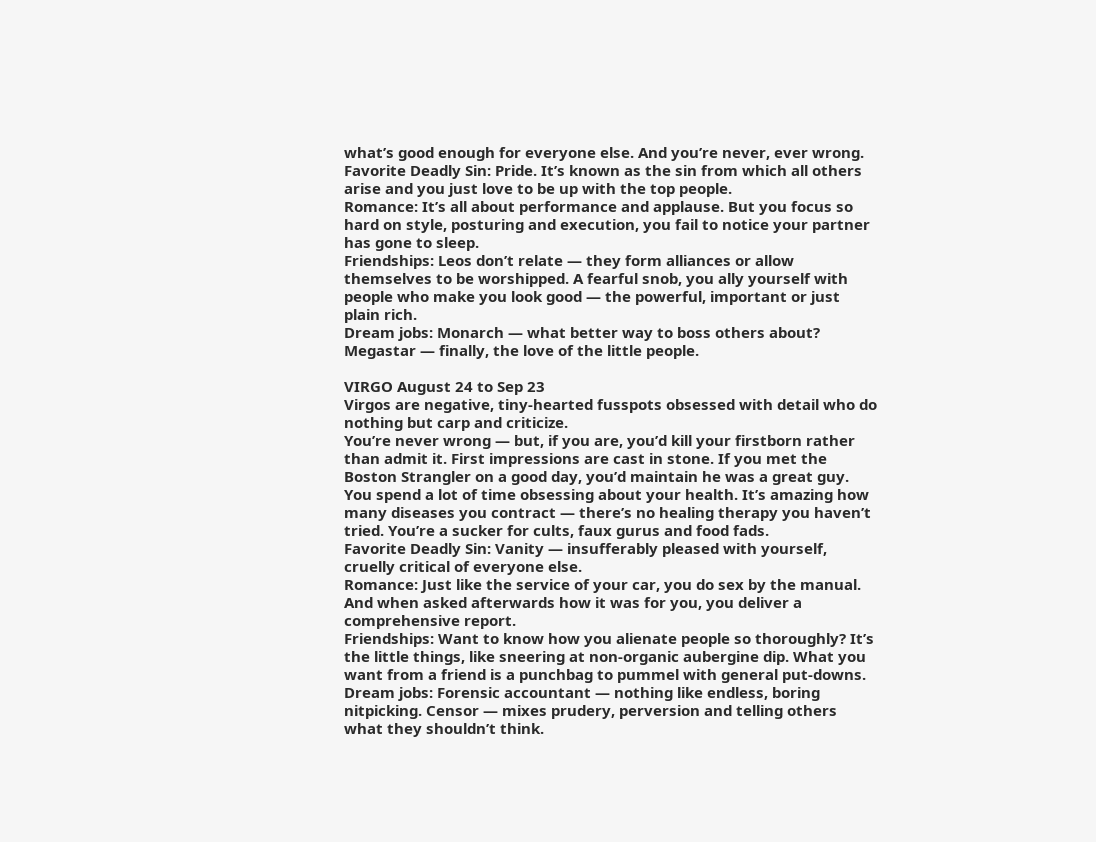what’s good enough for everyone else. And you’re never, ever wrong.
Favorite Deadly Sin: Pride. It’s known as the sin from which all others arise and you just love to be up with the top people.
Romance: It’s all about performance and applause. But you focus so hard on style, posturing and execution, you fail to notice your partner has gone to sleep.
Friendships: Leos don’t relate — they form alliances or allow themselves to be worshipped. A fearful snob, you ally yourself with people who make you look good — the powerful, important or just plain rich.
Dream jobs: Monarch — what better way to boss others about? Megastar — finally, the love of the little people.

VIRGO August 24 to Sep 23
Virgos are negative, tiny-hearted fusspots obsessed with detail who do nothing but carp and criticize.
You’re never wrong — but, if you are, you’d kill your firstborn rather than admit it. First impressions are cast in stone. If you met the Boston Strangler on a good day, you’d maintain he was a great guy.
You spend a lot of time obsessing about your health. It’s amazing how many diseases you contract — there’s no healing therapy you haven’t tried. You’re a sucker for cults, faux gurus and food fads.
Favorite Deadly Sin: Vanity — insufferably pleased with yourself, cruelly critical of everyone else.
Romance: Just like the service of your car, you do sex by the manual. And when asked afterwards how it was for you, you deliver a comprehensive report.
Friendships: Want to know how you alienate people so thoroughly? It’s the little things, like sneering at non-organic aubergine dip. What you want from a friend is a punchbag to pummel with general put-downs.
Dream jobs: Forensic accountant — nothing like endless, boring nitpicking. Censor — mixes prudery, perversion and telling others what they shouldn’t think.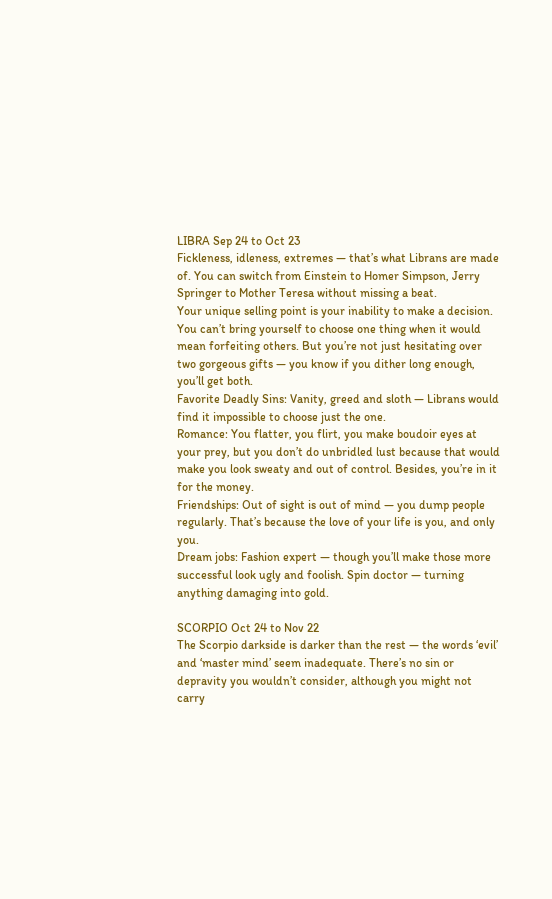LIBRA Sep 24 to Oct 23
Fickleness, idleness, extremes — that’s what Librans are made of. You can switch from Einstein to Homer Simpson, Jerry Springer to Mother Teresa without missing a beat.
Your unique selling point is your inability to make a decision.
You can’t bring yourself to choose one thing when it would mean forfeiting others. But you’re not just hesitating over two gorgeous gifts — you know if you dither long enough, you’ll get both.
Favorite Deadly Sins: Vanity, greed and sloth — Librans would find it impossible to choose just the one.
Romance: You flatter, you flirt, you make boudoir eyes at your prey, but you don’t do unbridled lust because that would make you look sweaty and out of control. Besides, you’re in it for the money.
Friendships: Out of sight is out of mind — you dump people regularly. That’s because the love of your life is you, and only you.
Dream jobs: Fashion expert — though you’ll make those more successful look ugly and foolish. Spin doctor — turning anything damaging into gold.

SCORPIO Oct 24 to Nov 22
The Scorpio darkside is darker than the rest — the words ‘evil’ and ‘master mind’ seem inadequate. There’s no sin or depravity you wouldn’t consider, although you might not carry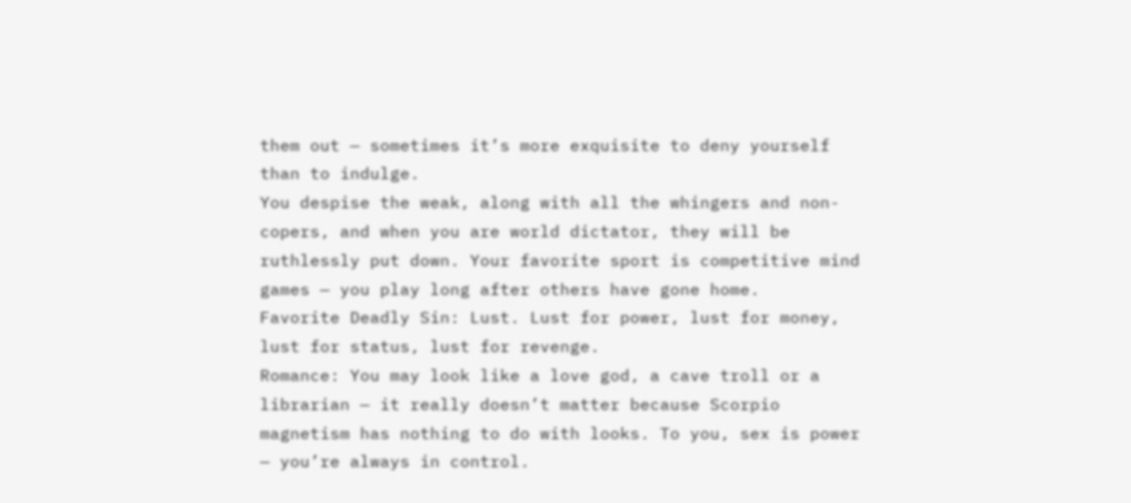them out — sometimes it’s more exquisite to deny yourself than to indulge.
You despise the weak, along with all the whingers and non-copers, and when you are world dictator, they will be ruthlessly put down. Your favorite sport is competitive mind games — you play long after others have gone home.
Favorite Deadly Sin: Lust. Lust for power, lust for money, lust for status, lust for revenge.
Romance: You may look like a love god, a cave troll or a librarian — it really doesn’t matter because Scorpio magnetism has nothing to do with looks. To you, sex is power — you’re always in control.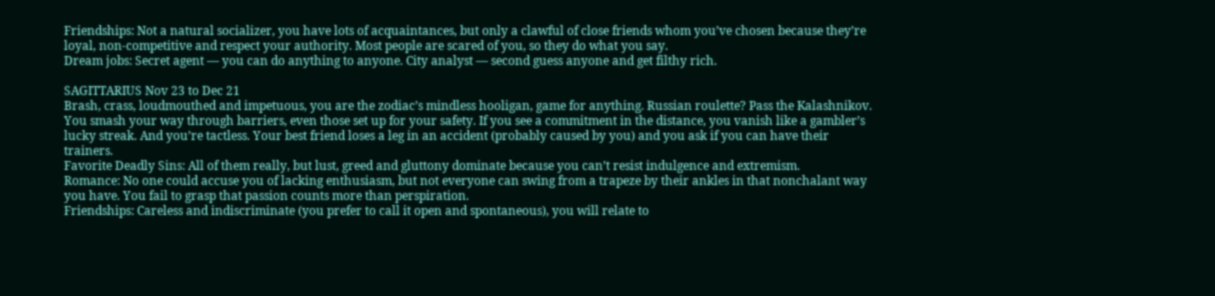Friendships: Not a natural socializer, you have lots of acquaintances, but only a clawful of close friends whom you’ve chosen because they’re loyal, non-competitive and respect your authority. Most people are scared of you, so they do what you say.
Dream jobs: Secret agent — you can do anything to anyone. City analyst — second guess anyone and get filthy rich.

SAGITTARIUS Nov 23 to Dec 21
Brash, crass, loudmouthed and impetuous, you are the zodiac’s mindless hooligan, game for anything. Russian roulette? Pass the Kalashnikov.
You smash your way through barriers, even those set up for your safety. If you see a commitment in the distance, you vanish like a gambler’s lucky streak. And you’re tactless. Your best friend loses a leg in an accident (probably caused by you) and you ask if you can have their trainers.
Favorite Deadly Sins: All of them really, but lust, greed and gluttony dominate because you can’t resist indulgence and extremism.
Romance: No one could accuse you of lacking enthusiasm, but not everyone can swing from a trapeze by their ankles in that nonchalant way you have. You fail to grasp that passion counts more than perspiration.
Friendships: Careless and indiscriminate (you prefer to call it open and spontaneous), you will relate to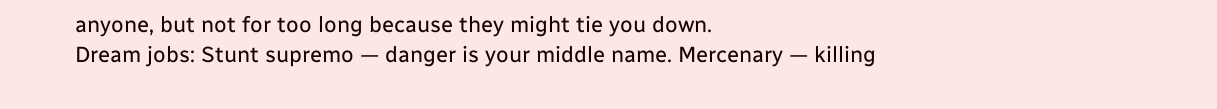anyone, but not for too long because they might tie you down.
Dream jobs: Stunt supremo — danger is your middle name. Mercenary — killing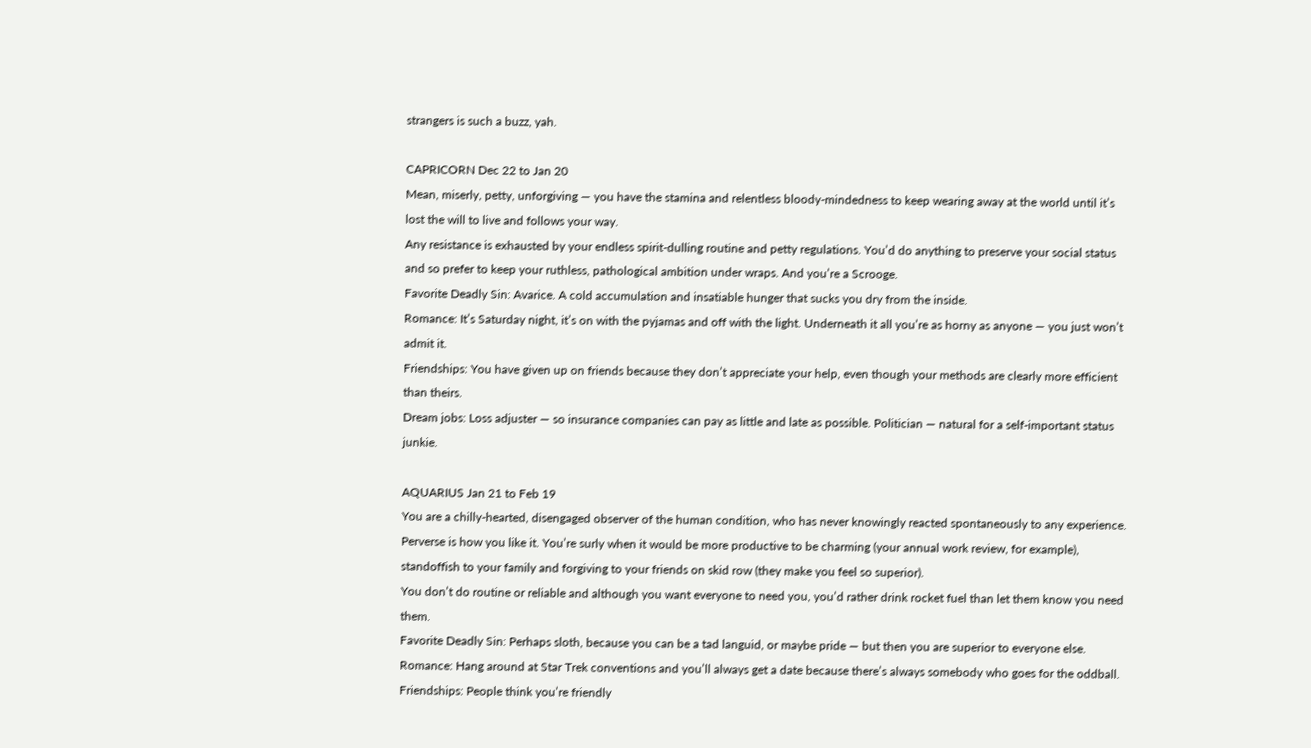strangers is such a buzz, yah.

CAPRICORN Dec 22 to Jan 20
Mean, miserly, petty, unforgiving — you have the stamina and relentless bloody-mindedness to keep wearing away at the world until it’s lost the will to live and follows your way.
Any resistance is exhausted by your endless spirit-dulling routine and petty regulations. You’d do anything to preserve your social status and so prefer to keep your ruthless, pathological ambition under wraps. And you’re a Scrooge.
Favorite Deadly Sin: Avarice. A cold accumulation and insatiable hunger that sucks you dry from the inside.
Romance: It’s Saturday night, it’s on with the pyjamas and off with the light. Underneath it all you’re as horny as anyone — you just won’t admit it.
Friendships: You have given up on friends because they don’t appreciate your help, even though your methods are clearly more efficient than theirs.
Dream jobs: Loss adjuster — so insurance companies can pay as little and late as possible. Politician — natural for a self-important status junkie.

AQUARIUS Jan 21 to Feb 19
You are a chilly-hearted, disengaged observer of the human condition, who has never knowingly reacted spontaneously to any experience.
Perverse is how you like it. You’re surly when it would be more productive to be charming (your annual work review, for example), standoffish to your family and forgiving to your friends on skid row (they make you feel so superior).
You don’t do routine or reliable and although you want everyone to need you, you’d rather drink rocket fuel than let them know you need them.
Favorite Deadly Sin: Perhaps sloth, because you can be a tad languid, or maybe pride — but then you are superior to everyone else.
Romance: Hang around at Star Trek conventions and you’ll always get a date because there’s always somebody who goes for the oddball.
Friendships: People think you’re friendly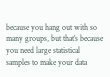because you hang out with so many groups, but that’s because you need large statistical samples to make your data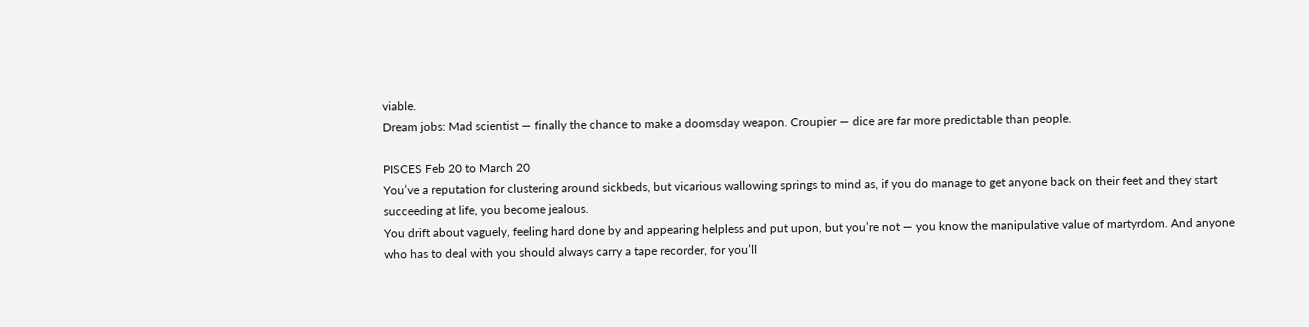viable.
Dream jobs: Mad scientist — finally the chance to make a doomsday weapon. Croupier — dice are far more predictable than people.

PISCES Feb 20 to March 20
You’ve a reputation for clustering around sickbeds, but vicarious wallowing springs to mind as, if you do manage to get anyone back on their feet and they start succeeding at life, you become jealous.
You drift about vaguely, feeling hard done by and appearing helpless and put upon, but you’re not — you know the manipulative value of martyrdom. And anyone who has to deal with you should always carry a tape recorder, for you’ll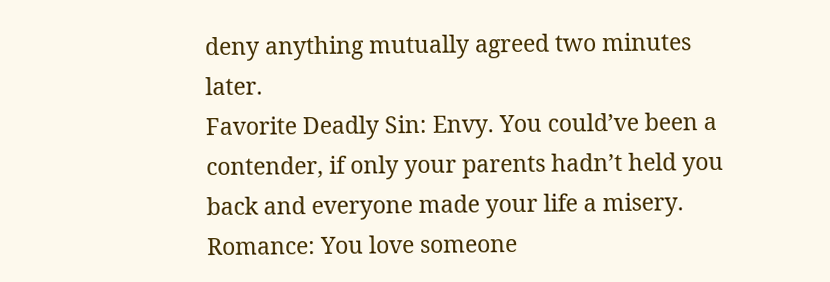deny anything mutually agreed two minutes later.
Favorite Deadly Sin: Envy. You could’ve been a contender, if only your parents hadn’t held you back and everyone made your life a misery.
Romance: You love someone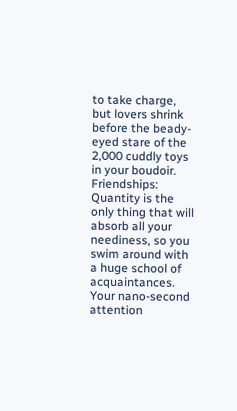to take charge, but lovers shrink before the beady-eyed stare of the 2,000 cuddly toys in your boudoir.
Friendships: Quantity is the only thing that will absorb all your neediness, so you swim around with a huge school of acquaintances. Your nano-second attention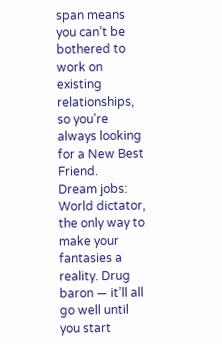span means you can’t be bothered to work on existing relationships, so you’re always looking for a New Best Friend.
Dream jobs: World dictator, the only way to make your fantasies a reality. Drug baron — it’ll all go well until you start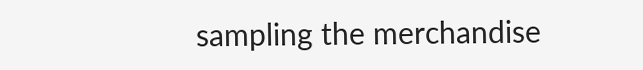sampling the merchandise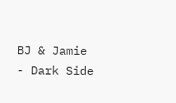BJ & Jamie - Dark Side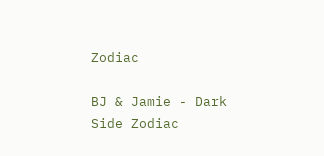Zodiac

BJ & Jamie - Dark Side Zodiac